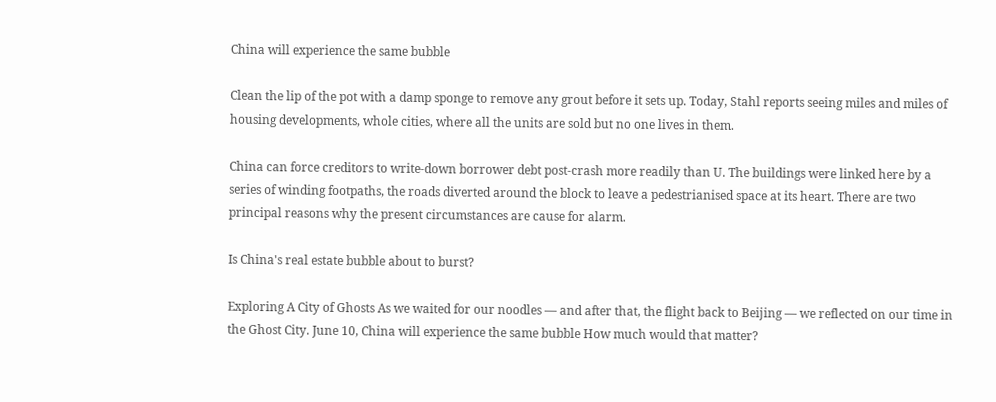China will experience the same bubble

Clean the lip of the pot with a damp sponge to remove any grout before it sets up. Today, Stahl reports seeing miles and miles of housing developments, whole cities, where all the units are sold but no one lives in them.

China can force creditors to write-down borrower debt post-crash more readily than U. The buildings were linked here by a series of winding footpaths, the roads diverted around the block to leave a pedestrianised space at its heart. There are two principal reasons why the present circumstances are cause for alarm.

Is China's real estate bubble about to burst?

Exploring A City of Ghosts As we waited for our noodles — and after that, the flight back to Beijing — we reflected on our time in the Ghost City. June 10, China will experience the same bubble How much would that matter?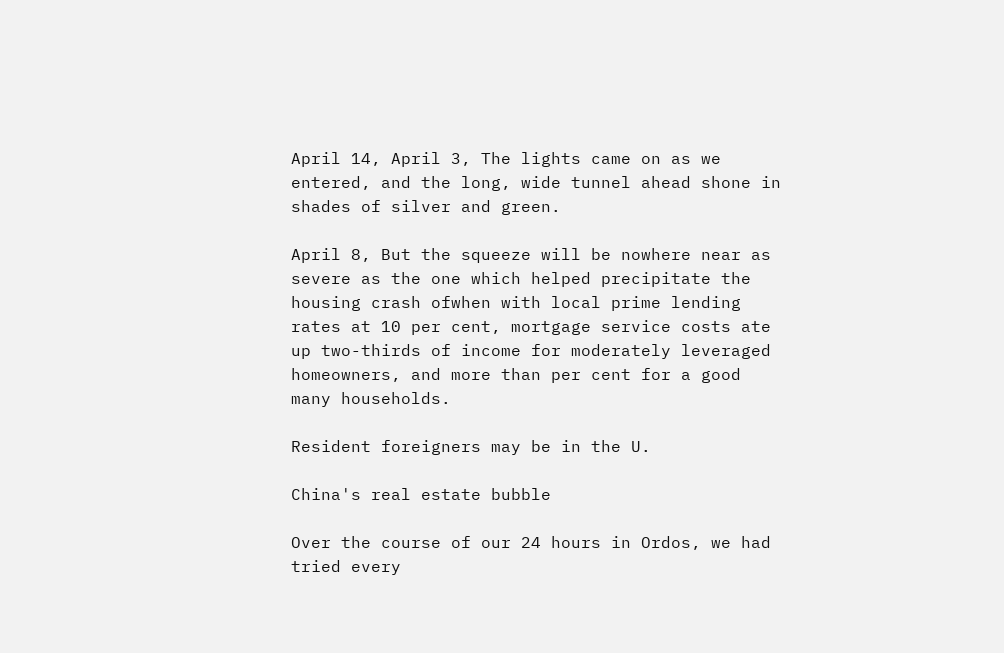April 14, April 3, The lights came on as we entered, and the long, wide tunnel ahead shone in shades of silver and green.

April 8, But the squeeze will be nowhere near as severe as the one which helped precipitate the housing crash ofwhen with local prime lending rates at 10 per cent, mortgage service costs ate up two-thirds of income for moderately leveraged homeowners, and more than per cent for a good many households.

Resident foreigners may be in the U.

China's real estate bubble

Over the course of our 24 hours in Ordos, we had tried every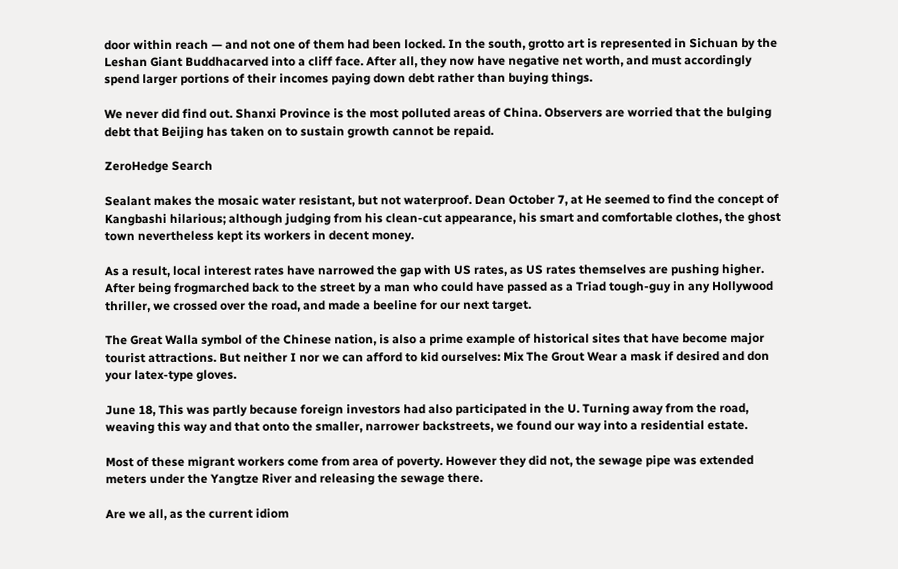door within reach — and not one of them had been locked. In the south, grotto art is represented in Sichuan by the Leshan Giant Buddhacarved into a cliff face. After all, they now have negative net worth, and must accordingly spend larger portions of their incomes paying down debt rather than buying things.

We never did find out. Shanxi Province is the most polluted areas of China. Observers are worried that the bulging debt that Beijing has taken on to sustain growth cannot be repaid.

ZeroHedge Search

Sealant makes the mosaic water resistant, but not waterproof. Dean October 7, at He seemed to find the concept of Kangbashi hilarious; although judging from his clean-cut appearance, his smart and comfortable clothes, the ghost town nevertheless kept its workers in decent money.

As a result, local interest rates have narrowed the gap with US rates, as US rates themselves are pushing higher. After being frogmarched back to the street by a man who could have passed as a Triad tough-guy in any Hollywood thriller, we crossed over the road, and made a beeline for our next target.

The Great Walla symbol of the Chinese nation, is also a prime example of historical sites that have become major tourist attractions. But neither I nor we can afford to kid ourselves: Mix The Grout Wear a mask if desired and don your latex-type gloves.

June 18, This was partly because foreign investors had also participated in the U. Turning away from the road, weaving this way and that onto the smaller, narrower backstreets, we found our way into a residential estate.

Most of these migrant workers come from area of poverty. However they did not, the sewage pipe was extended meters under the Yangtze River and releasing the sewage there.

Are we all, as the current idiom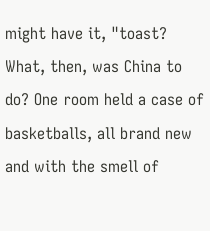might have it, "toast? What, then, was China to do? One room held a case of basketballs, all brand new and with the smell of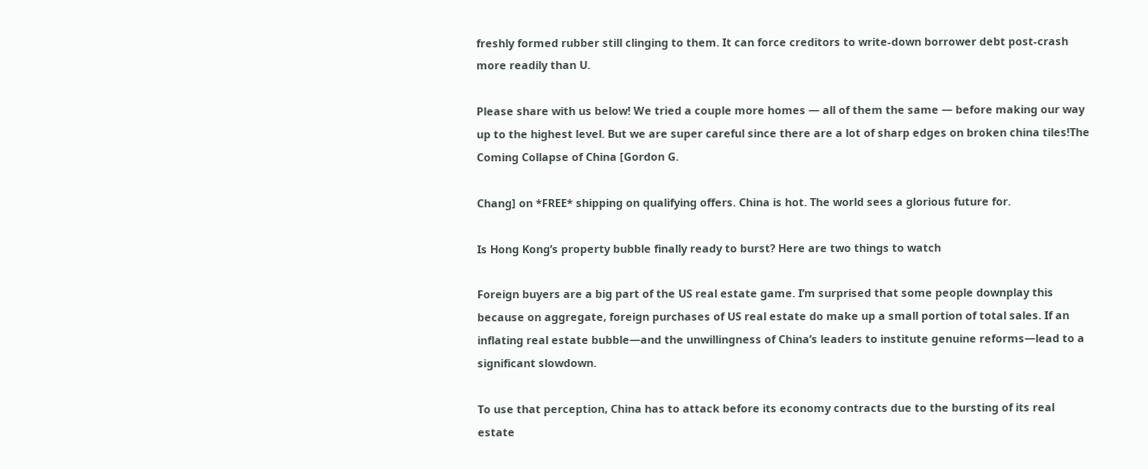freshly formed rubber still clinging to them. It can force creditors to write-down borrower debt post-crash more readily than U.

Please share with us below! We tried a couple more homes — all of them the same — before making our way up to the highest level. But we are super careful since there are a lot of sharp edges on broken china tiles!The Coming Collapse of China [Gordon G.

Chang] on *FREE* shipping on qualifying offers. China is hot. The world sees a glorious future for.

Is Hong Kong’s property bubble finally ready to burst? Here are two things to watch

Foreign buyers are a big part of the US real estate game. I’m surprised that some people downplay this because on aggregate, foreign purchases of US real estate do make up a small portion of total sales. If an inflating real estate bubble—and the unwillingness of China’s leaders to institute genuine reforms—lead to a significant slowdown.

To use that perception, China has to attack before its economy contracts due to the bursting of its real estate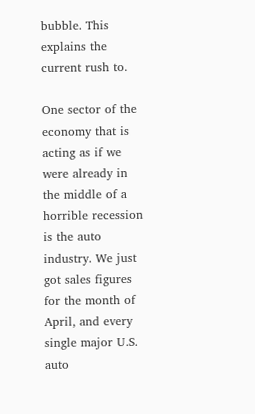bubble. This explains the current rush to.

One sector of the economy that is acting as if we were already in the middle of a horrible recession is the auto industry. We just got sales figures for the month of April, and every single major U.S. auto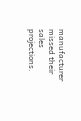manufacturer missed their sales projections.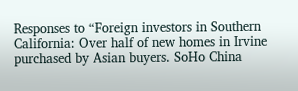Responses to “Foreign investors in Southern California: Over half of new homes in Irvine purchased by Asian buyers. SoHo China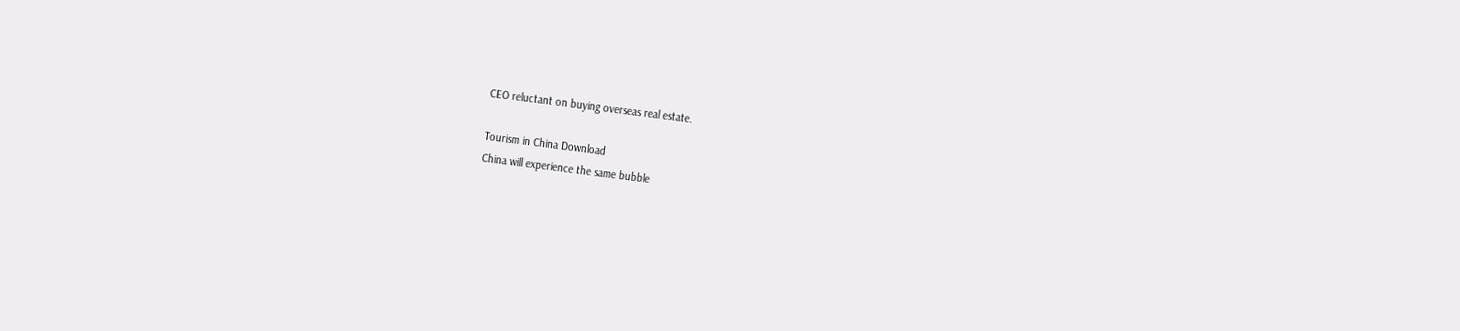CEO reluctant on buying overseas real estate.

Tourism in China Download
China will experience the same bubble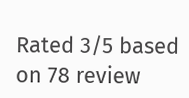Rated 3/5 based on 78 review